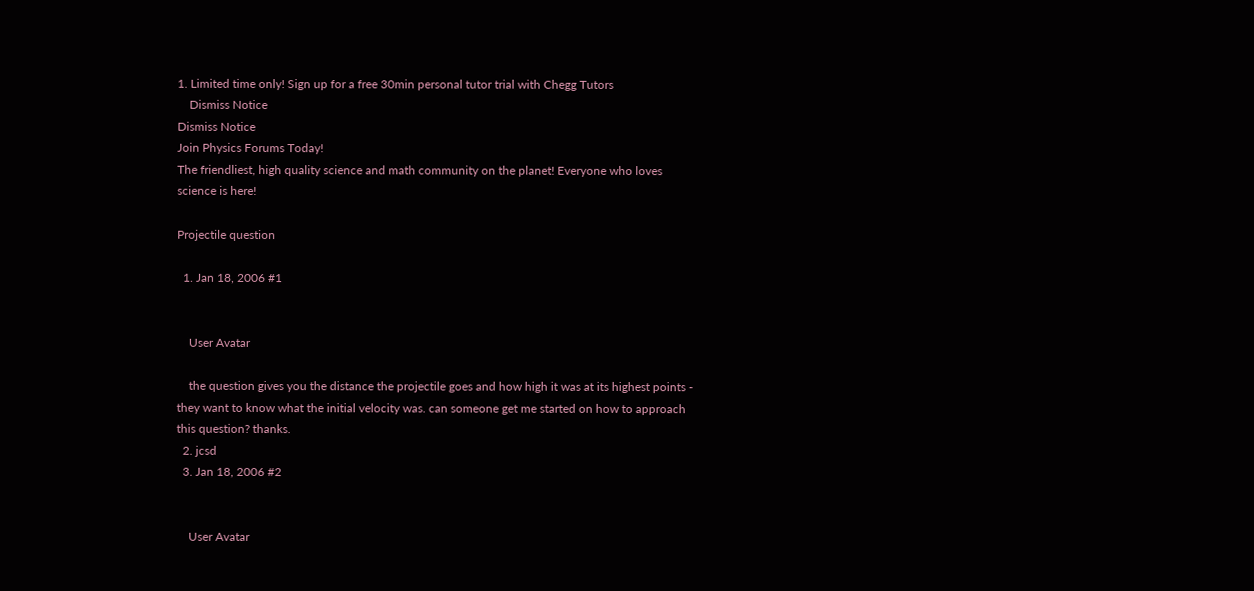1. Limited time only! Sign up for a free 30min personal tutor trial with Chegg Tutors
    Dismiss Notice
Dismiss Notice
Join Physics Forums Today!
The friendliest, high quality science and math community on the planet! Everyone who loves science is here!

Projectile question

  1. Jan 18, 2006 #1


    User Avatar

    the question gives you the distance the projectile goes and how high it was at its highest points - they want to know what the initial velocity was. can someone get me started on how to approach this question? thanks.
  2. jcsd
  3. Jan 18, 2006 #2


    User Avatar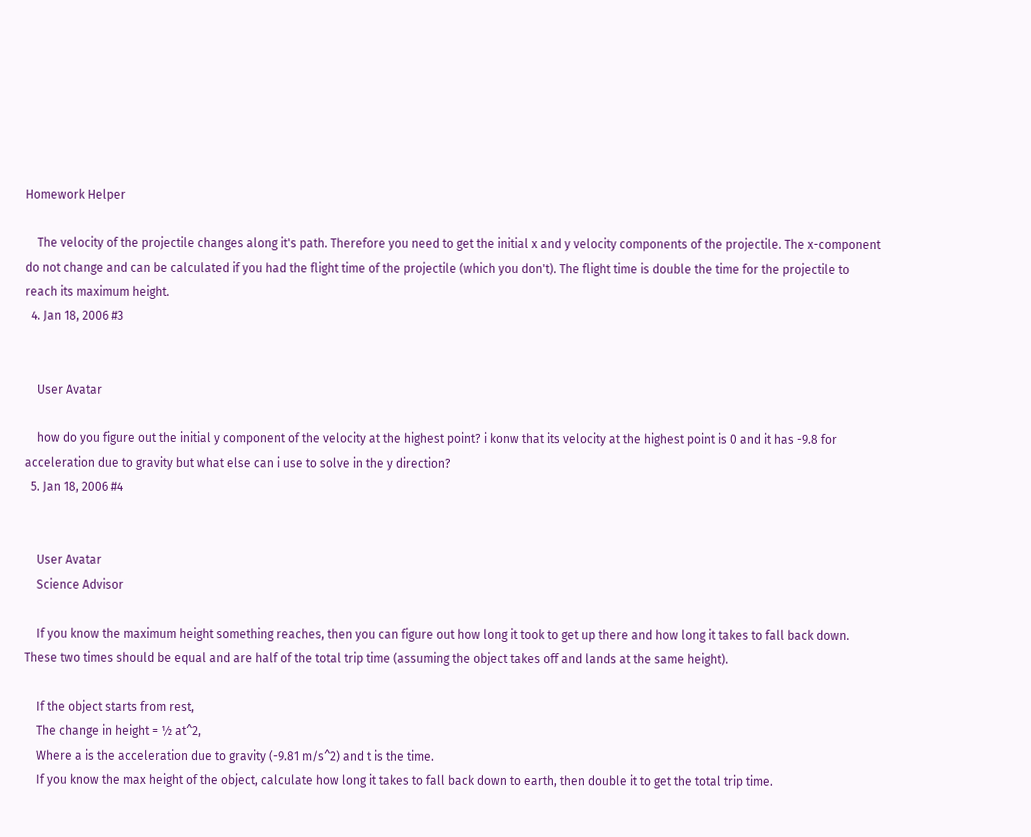Homework Helper

    The velocity of the projectile changes along it's path. Therefore you need to get the initial x and y velocity components of the projectile. The x-component do not change and can be calculated if you had the flight time of the projectile (which you don't). The flight time is double the time for the projectile to reach its maximum height.
  4. Jan 18, 2006 #3


    User Avatar

    how do you figure out the initial y component of the velocity at the highest point? i konw that its velocity at the highest point is 0 and it has -9.8 for acceleration due to gravity but what else can i use to solve in the y direction?
  5. Jan 18, 2006 #4


    User Avatar
    Science Advisor

    If you know the maximum height something reaches, then you can figure out how long it took to get up there and how long it takes to fall back down. These two times should be equal and are half of the total trip time (assuming the object takes off and lands at the same height).

    If the object starts from rest,
    The change in height = ½ at^2,
    Where a is the acceleration due to gravity (-9.81 m/s^2) and t is the time.
    If you know the max height of the object, calculate how long it takes to fall back down to earth, then double it to get the total trip time.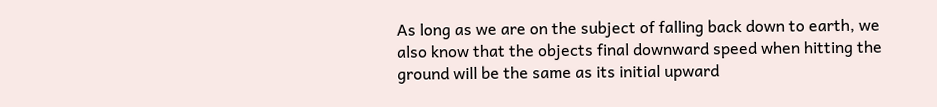As long as we are on the subject of falling back down to earth, we also know that the objects final downward speed when hitting the ground will be the same as its initial upward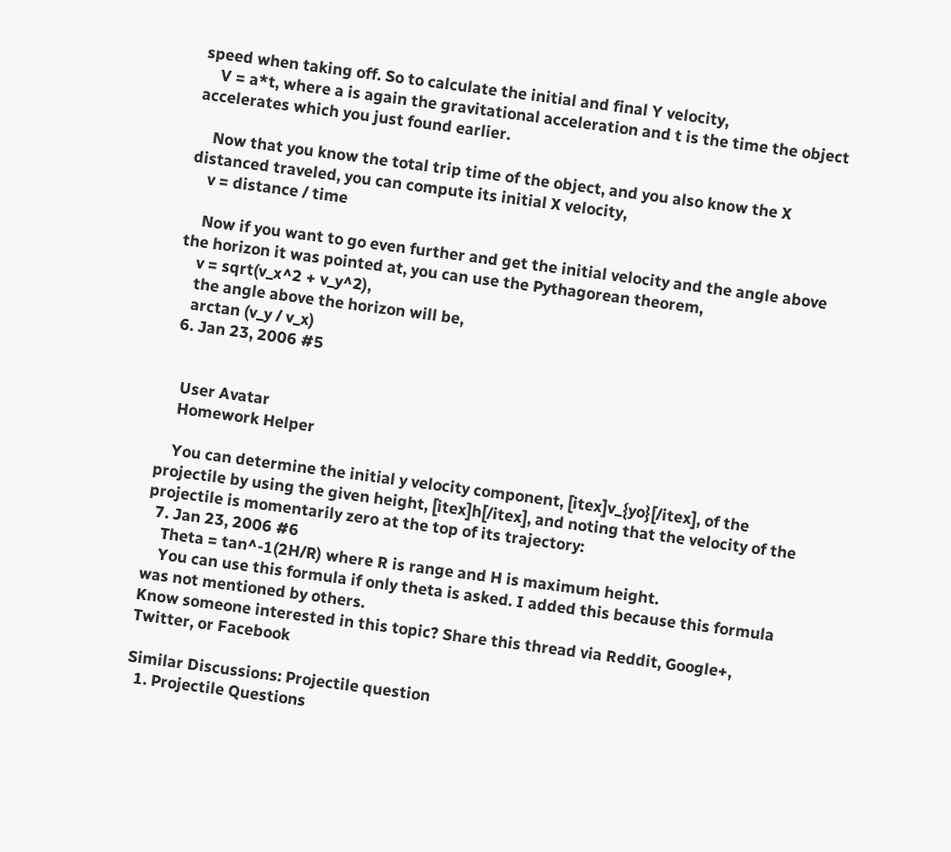speed when taking off. So to calculate the initial and final Y velocity,
    V = a*t, where a is again the gravitational acceleration and t is the time the object accelerates which you just found earlier.

    Now that you know the total trip time of the object, and you also know the X distanced traveled, you can compute its initial X velocity,
    v = distance / time

    Now if you want to go even further and get the initial velocity and the angle above the horizon it was pointed at, you can use the Pythagorean theorem,
    v = sqrt(v_x^2 + v_y^2),
    the angle above the horizon will be,
    arctan (v_y / v_x)
  6. Jan 23, 2006 #5


    User Avatar
    Homework Helper

    You can determine the initial y velocity component, [itex]v_{yo}[/itex], of the projectile by using the given height, [itex]h[/itex], and noting that the velocity of the projectile is momentarily zero at the top of its trajectory:
  7. Jan 23, 2006 #6
    Theta = tan^-1(2H/R) where R is range and H is maximum height.
    You can use this formula if only theta is asked. I added this because this formula was not mentioned by others.
Know someone interested in this topic? Share this thread via Reddit, Google+, Twitter, or Facebook

Similar Discussions: Projectile question
  1. Projectile Questions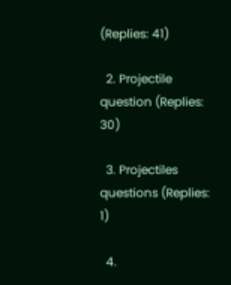(Replies: 41)

  2. Projectile question (Replies: 30)

  3. Projectiles questions (Replies: 1)

  4.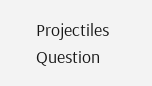Projectiles Question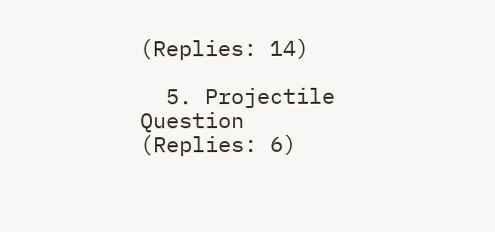(Replies: 14)

  5. Projectile Question (Replies: 6)